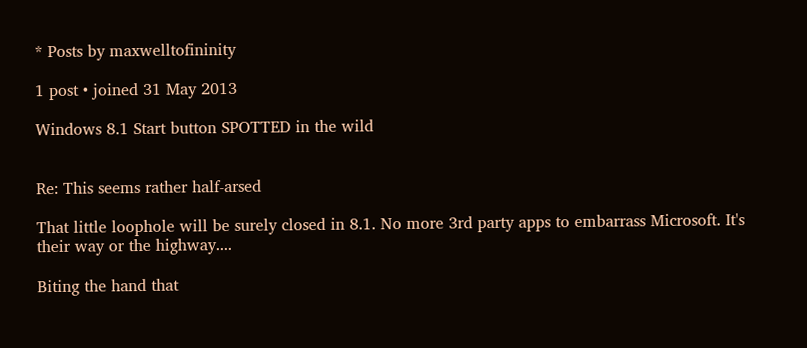* Posts by maxwelltofininity

1 post • joined 31 May 2013

Windows 8.1 Start button SPOTTED in the wild


Re: This seems rather half-arsed

That little loophole will be surely closed in 8.1. No more 3rd party apps to embarrass Microsoft. It's their way or the highway....

Biting the hand that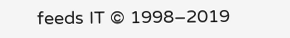feeds IT © 1998–2019